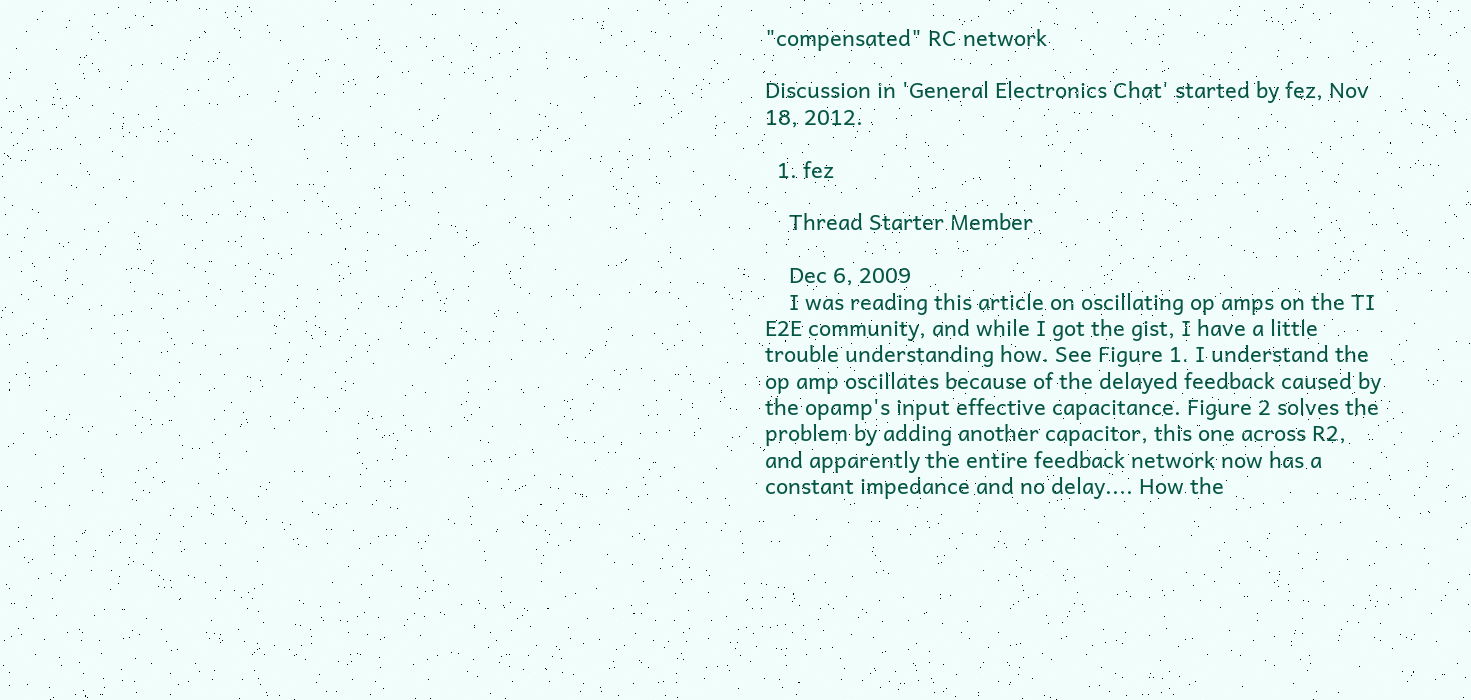"compensated" RC network

Discussion in 'General Electronics Chat' started by fez, Nov 18, 2012.

  1. fez

    Thread Starter Member

    Dec 6, 2009
    I was reading this article on oscillating op amps on the TI E2E community, and while I got the gist, I have a little trouble understanding how. See Figure 1. I understand the op amp oscillates because of the delayed feedback caused by the opamp's input effective capacitance. Figure 2 solves the problem by adding another capacitor, this one across R2, and apparently the entire feedback network now has a constant impedance and no delay.... How the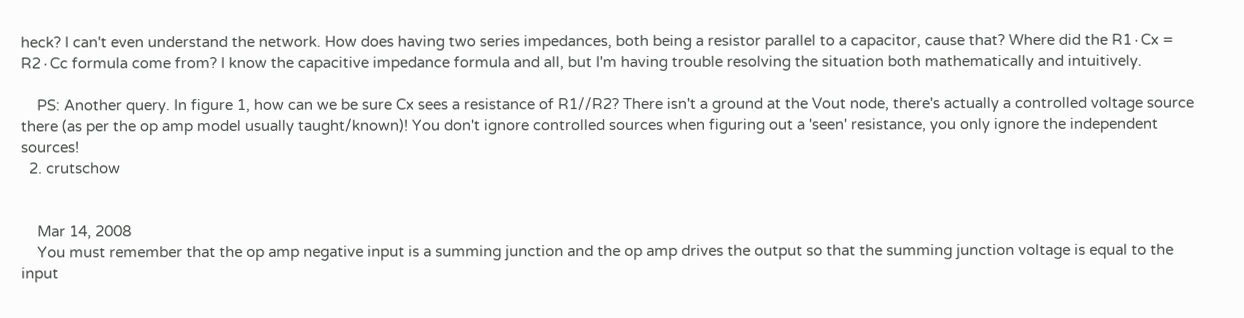heck? I can't even understand the network. How does having two series impedances, both being a resistor parallel to a capacitor, cause that? Where did the R1∙Cx = R2∙Cc formula come from? I know the capacitive impedance formula and all, but I'm having trouble resolving the situation both mathematically and intuitively.

    PS: Another query. In figure 1, how can we be sure Cx sees a resistance of R1//R2? There isn't a ground at the Vout node, there's actually a controlled voltage source there (as per the op amp model usually taught/known)! You don't ignore controlled sources when figuring out a 'seen' resistance, you only ignore the independent sources!
  2. crutschow


    Mar 14, 2008
    You must remember that the op amp negative input is a summing junction and the op amp drives the output so that the summing junction voltage is equal to the input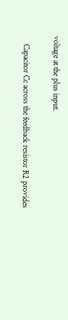voltage at the plus input.

    Capacitor Cc across the feedback resistor R2 provides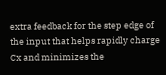extra feedback for the step edge of the input that helps rapidly charge Cx and minimizes the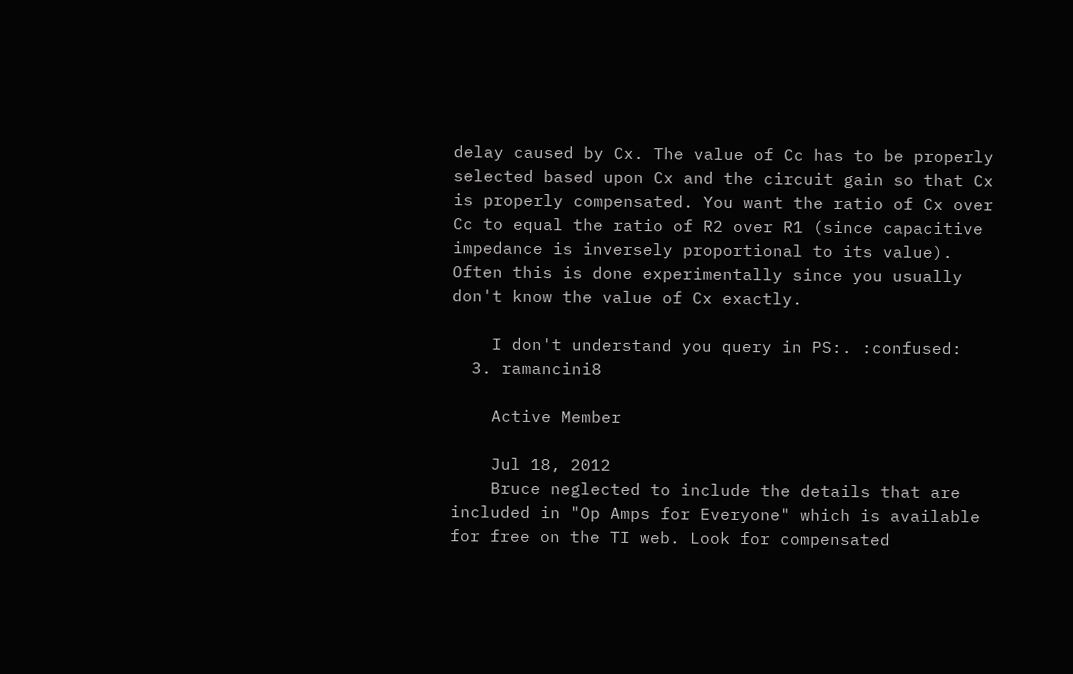delay caused by Cx. The value of Cc has to be properly selected based upon Cx and the circuit gain so that Cx is properly compensated. You want the ratio of Cx over Cc to equal the ratio of R2 over R1 (since capacitive impedance is inversely proportional to its value). Often this is done experimentally since you usually don't know the value of Cx exactly.

    I don't understand you query in PS:. :confused:
  3. ramancini8

    Active Member

    Jul 18, 2012
    Bruce neglected to include the details that are included in "Op Amps for Everyone" which is available for free on the TI web. Look for compensated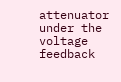attenuator under the voltage feedback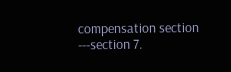compensation section ---section 7.